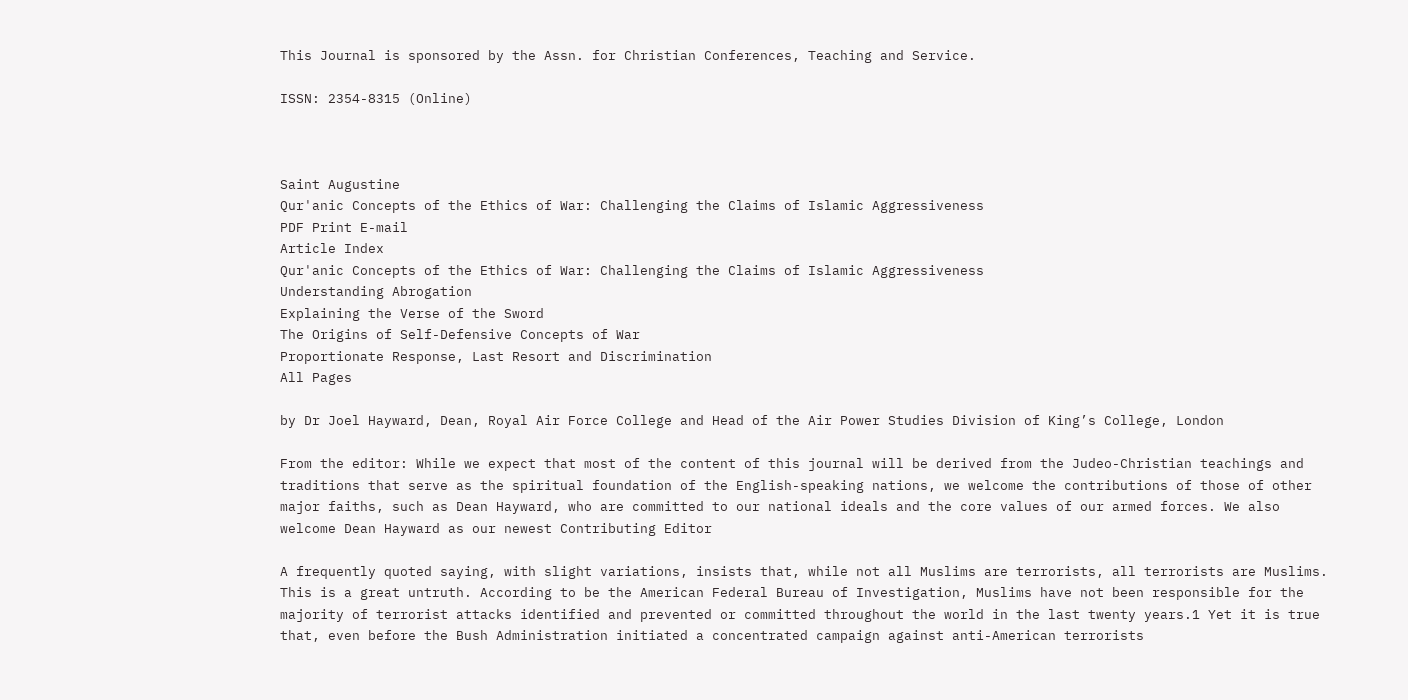This Journal is sponsored by the Assn. for Christian Conferences, Teaching and Service.

ISSN: 2354-8315 (Online)



Saint Augustine
Qur'anic Concepts of the Ethics of War: Challenging the Claims of Islamic Aggressiveness
PDF Print E-mail
Article Index
Qur'anic Concepts of the Ethics of War: Challenging the Claims of Islamic Aggressiveness
Understanding Abrogation
Explaining the Verse of the Sword
The Origins of Self-Defensive Concepts of War
Proportionate Response, Last Resort and Discrimination
All Pages

by Dr Joel Hayward, Dean, Royal Air Force College and Head of the Air Power Studies Division of King’s College, London

From the editor: While we expect that most of the content of this journal will be derived from the Judeo-Christian teachings and traditions that serve as the spiritual foundation of the English-speaking nations, we welcome the contributions of those of other major faiths, such as Dean Hayward, who are committed to our national ideals and the core values of our armed forces. We also welcome Dean Hayward as our newest Contributing Editor

A frequently quoted saying, with slight variations, insists that, while not all Muslims are terrorists, all terrorists are Muslims. This is a great untruth. According to be the American Federal Bureau of Investigation, Muslims have not been responsible for the majority of terrorist attacks identified and prevented or committed throughout the world in the last twenty years.1 Yet it is true that, even before the Bush Administration initiated a concentrated campaign against anti-American terrorists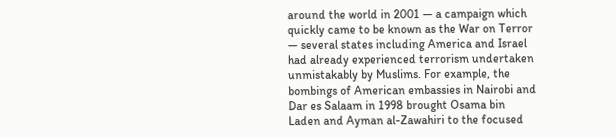around the world in 2001 — a campaign which quickly came to be known as the War on Terror — several states including America and Israel had already experienced terrorism undertaken unmistakably by Muslims. For example, the bombings of American embassies in Nairobi and Dar es Salaam in 1998 brought Osama bin Laden and Ayman al-Zawahiri to the focused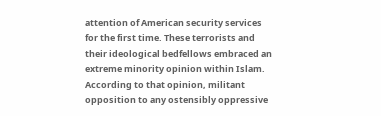attention of American security services for the first time. These terrorists and their ideological bedfellows embraced an extreme minority opinion within Islam. According to that opinion, militant opposition to any ostensibly oppressive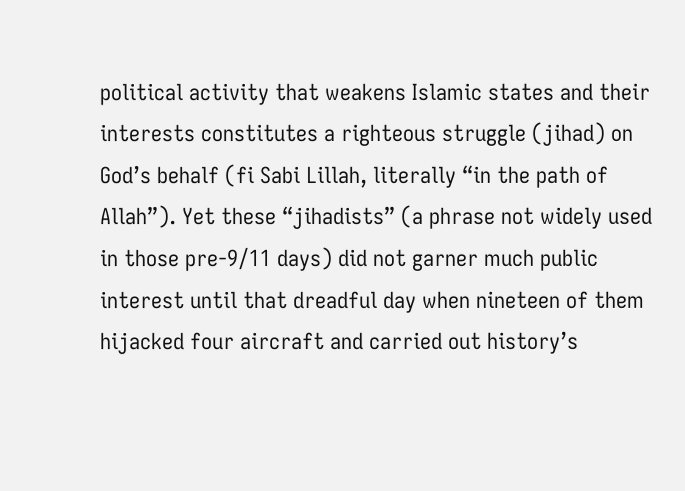political activity that weakens Islamic states and their interests constitutes a righteous struggle (jihad) on God’s behalf (fi Sabi Lillah, literally “in the path of Allah”). Yet these “jihadists” (a phrase not widely used in those pre-9/11 days) did not garner much public interest until that dreadful day when nineteen of them hijacked four aircraft and carried out history’s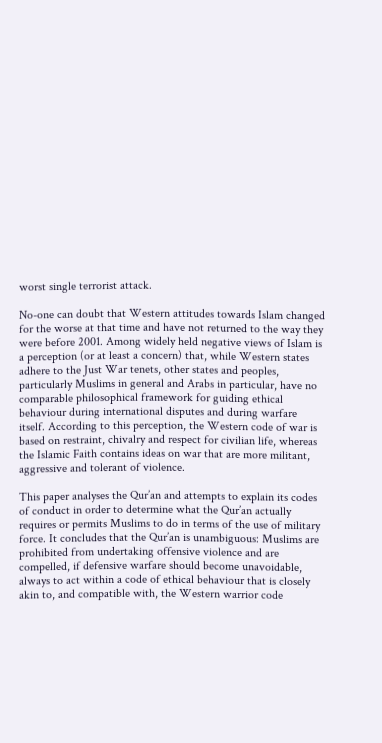worst single terrorist attack.

No-one can doubt that Western attitudes towards Islam changed for the worse at that time and have not returned to the way they were before 2001. Among widely held negative views of Islam is a perception (or at least a concern) that, while Western states adhere to the Just War tenets, other states and peoples, particularly Muslims in general and Arabs in particular, have no comparable philosophical framework for guiding ethical behaviour during international disputes and during warfare itself. According to this perception, the Western code of war is based on restraint, chivalry and respect for civilian life, whereas the Islamic Faith contains ideas on war that are more militant, aggressive and tolerant of violence.

This paper analyses the Qur’an and attempts to explain its codes of conduct in order to determine what the Qur’an actually requires or permits Muslims to do in terms of the use of military force. It concludes that the Qur’an is unambiguous: Muslims are prohibited from undertaking offensive violence and are compelled, if defensive warfare should become unavoidable, always to act within a code of ethical behaviour that is closely akin to, and compatible with, the Western warrior code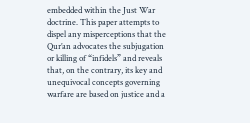embedded within the Just War doctrine. This paper attempts to dispel any misperceptions that the Qur’an advocates the subjugation or killing of “infidels” and reveals that, on the contrary, its key and unequivocal concepts governing warfare are based on justice and a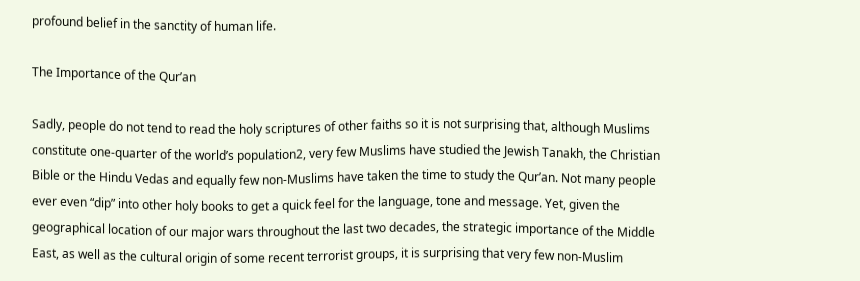profound belief in the sanctity of human life.

The Importance of the Qur’an

Sadly, people do not tend to read the holy scriptures of other faiths so it is not surprising that, although Muslims constitute one-quarter of the world’s population2, very few Muslims have studied the Jewish Tanakh, the Christian Bible or the Hindu Vedas and equally few non-Muslims have taken the time to study the Qur’an. Not many people ever even “dip” into other holy books to get a quick feel for the language, tone and message. Yet, given the geographical location of our major wars throughout the last two decades, the strategic importance of the Middle East, as well as the cultural origin of some recent terrorist groups, it is surprising that very few non-Muslim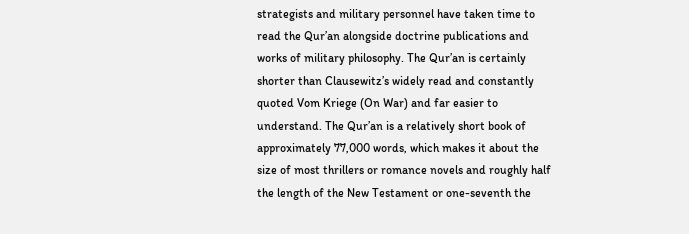strategists and military personnel have taken time to read the Qur’an alongside doctrine publications and works of military philosophy. The Qur’an is certainly shorter than Clausewitz’s widely read and constantly quoted Vom Kriege (On War) and far easier to understand. The Qur’an is a relatively short book of approximately 77,000 words, which makes it about the size of most thrillers or romance novels and roughly half the length of the New Testament or one-seventh the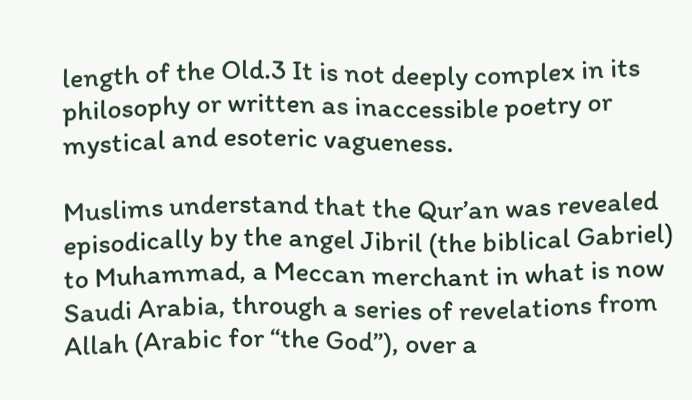length of the Old.3 It is not deeply complex in its philosophy or written as inaccessible poetry or mystical and esoteric vagueness.

Muslims understand that the Qur’an was revealed episodically by the angel Jibril (the biblical Gabriel) to Muhammad, a Meccan merchant in what is now Saudi Arabia, through a series of revelations from Allah (Arabic for “the God”), over a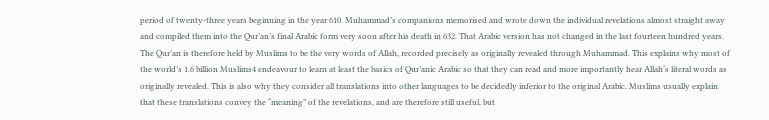period of twenty-three years beginning in the year 610. Muhammad’s companions memorised and wrote down the individual revelations almost straight away and compiled them into the Qur’an’s final Arabic form very soon after his death in 632. That Arabic version has not changed in the last fourteen hundred years. The Qur’an is therefore held by Muslims to be the very words of Allah, recorded precisely as originally revealed through Muhammad. This explains why most of the world’s 1.6 billion Muslims4 endeavour to learn at least the basics of Qur’anic Arabic so that they can read and more importantly hear Allah‘s literal words as originally revealed. This is also why they consider all translations into other languages to be decidedly inferior to the original Arabic. Muslims usually explain that these translations convey the “meaning” of the revelations, and are therefore still useful, but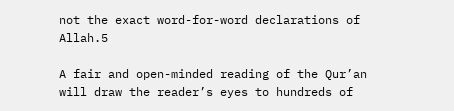not the exact word-for-word declarations of Allah.5

A fair and open-minded reading of the Qur’an will draw the reader’s eyes to hundreds of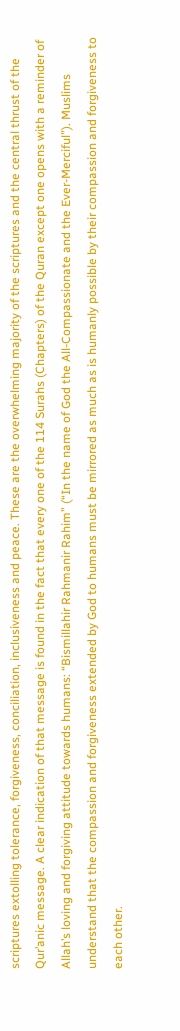scriptures extolling tolerance, forgiveness, conciliation, inclusiveness and peace. These are the overwhelming majority of the scriptures and the central thrust of the Qur’anic message. A clear indication of that message is found in the fact that every one of the 114 Surahs (Chapters) of the Quran except one opens with a reminder of Allah’s loving and forgiving attitude towards humans: “Bismillahir Rahmanir Rahim” (“In the name of God the All-Compassionate and the Ever-Merciful”). Muslims understand that the compassion and forgiveness extended by God to humans must be mirrored as much as is humanly possible by their compassion and forgiveness to each other.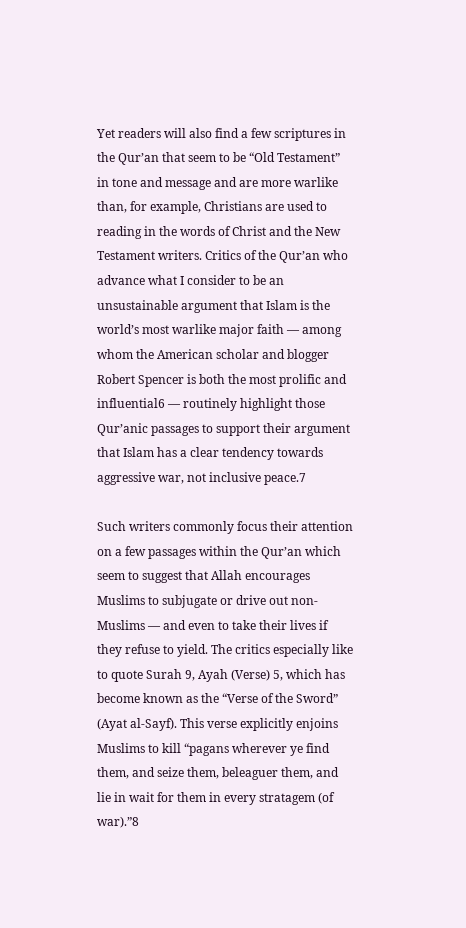Yet readers will also find a few scriptures in the Qur’an that seem to be “Old Testament” in tone and message and are more warlike than, for example, Christians are used to reading in the words of Christ and the New Testament writers. Critics of the Qur’an who advance what I consider to be an unsustainable argument that Islam is the world’s most warlike major faith — among whom the American scholar and blogger Robert Spencer is both the most prolific and influential6 — routinely highlight those Qur’anic passages to support their argument that Islam has a clear tendency towards aggressive war, not inclusive peace.7

Such writers commonly focus their attention on a few passages within the Qur’an which seem to suggest that Allah encourages Muslims to subjugate or drive out non-Muslims — and even to take their lives if they refuse to yield. The critics especially like to quote Surah 9, Ayah (Verse) 5, which has become known as the “Verse of the Sword” (Ayat al-Sayf). This verse explicitly enjoins Muslims to kill “pagans wherever ye find them, and seize them, beleaguer them, and lie in wait for them in every stratagem (of war).”8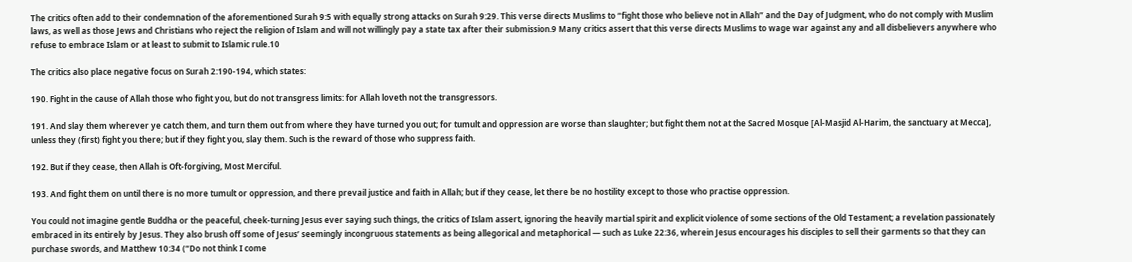The critics often add to their condemnation of the aforementioned Surah 9:5 with equally strong attacks on Surah 9:29. This verse directs Muslims to “fight those who believe not in Allah” and the Day of Judgment, who do not comply with Muslim laws, as well as those Jews and Christians who reject the religion of Islam and will not willingly pay a state tax after their submission.9 Many critics assert that this verse directs Muslims to wage war against any and all disbelievers anywhere who refuse to embrace Islam or at least to submit to Islamic rule.10

The critics also place negative focus on Surah 2:190-194, which states:

190. Fight in the cause of Allah those who fight you, but do not transgress limits: for Allah loveth not the transgressors.

191. And slay them wherever ye catch them, and turn them out from where they have turned you out; for tumult and oppression are worse than slaughter; but fight them not at the Sacred Mosque [Al-Masjid Al-Harim, the sanctuary at Mecca], unless they (first) fight you there; but if they fight you, slay them. Such is the reward of those who suppress faith.

192. But if they cease, then Allah is Oft-forgiving, Most Merciful.

193. And fight them on until there is no more tumult or oppression, and there prevail justice and faith in Allah; but if they cease, let there be no hostility except to those who practise oppression.

You could not imagine gentle Buddha or the peaceful, cheek-turning Jesus ever saying such things, the critics of Islam assert, ignoring the heavily martial spirit and explicit violence of some sections of the Old Testament; a revelation passionately embraced in its entirely by Jesus. They also brush off some of Jesus’ seemingly incongruous statements as being allegorical and metaphorical — such as Luke 22:36, wherein Jesus encourages his disciples to sell their garments so that they can purchase swords, and Matthew 10:34 (“Do not think I come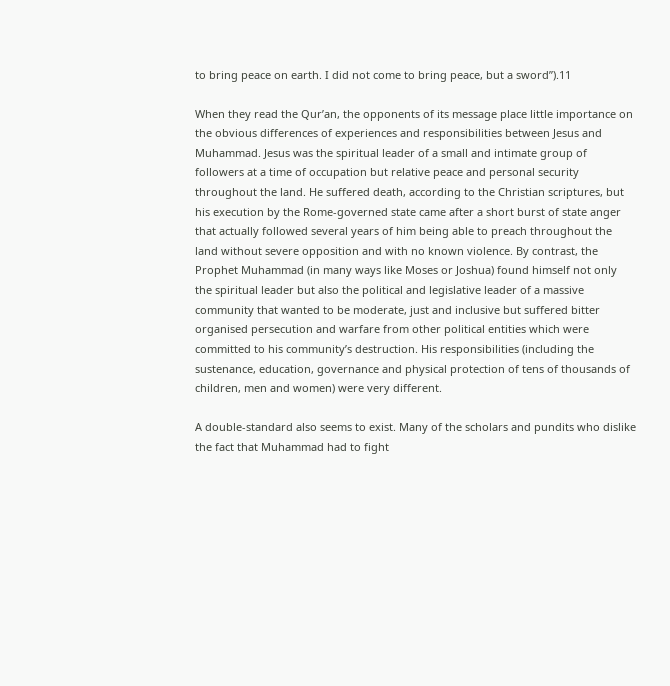to bring peace on earth. I did not come to bring peace, but a sword”).11

When they read the Qur’an, the opponents of its message place little importance on the obvious differences of experiences and responsibilities between Jesus and Muhammad. Jesus was the spiritual leader of a small and intimate group of followers at a time of occupation but relative peace and personal security throughout the land. He suffered death, according to the Christian scriptures, but his execution by the Rome-governed state came after a short burst of state anger that actually followed several years of him being able to preach throughout the land without severe opposition and with no known violence. By contrast, the Prophet Muhammad (in many ways like Moses or Joshua) found himself not only the spiritual leader but also the political and legislative leader of a massive community that wanted to be moderate, just and inclusive but suffered bitter organised persecution and warfare from other political entities which were committed to his community’s destruction. His responsibilities (including the sustenance, education, governance and physical protection of tens of thousands of children, men and women) were very different.

A double-standard also seems to exist. Many of the scholars and pundits who dislike the fact that Muhammad had to fight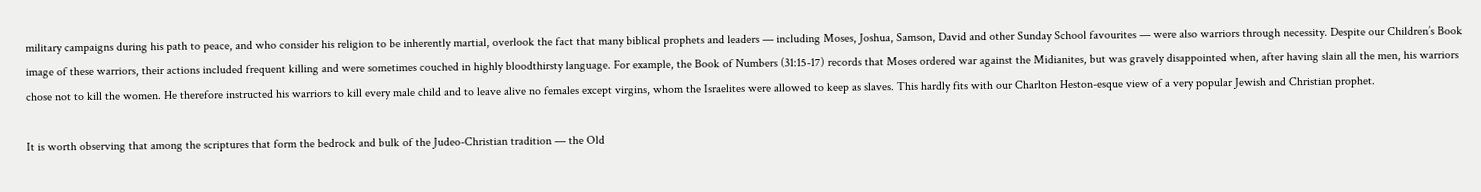military campaigns during his path to peace, and who consider his religion to be inherently martial, overlook the fact that many biblical prophets and leaders — including Moses, Joshua, Samson, David and other Sunday School favourites — were also warriors through necessity. Despite our Children’s Book image of these warriors, their actions included frequent killing and were sometimes couched in highly bloodthirsty language. For example, the Book of Numbers (31:15-17) records that Moses ordered war against the Midianites, but was gravely disappointed when, after having slain all the men, his warriors chose not to kill the women. He therefore instructed his warriors to kill every male child and to leave alive no females except virgins, whom the Israelites were allowed to keep as slaves. This hardly fits with our Charlton Heston-esque view of a very popular Jewish and Christian prophet.

It is worth observing that among the scriptures that form the bedrock and bulk of the Judeo-Christian tradition — the Old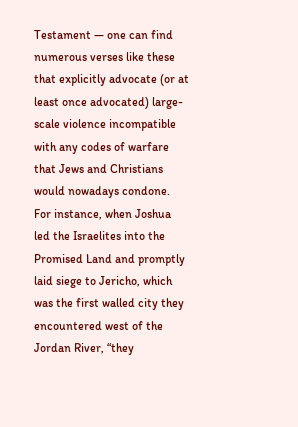Testament — one can find numerous verses like these that explicitly advocate (or at least once advocated) large-scale violence incompatible with any codes of warfare that Jews and Christians would nowadays condone. For instance, when Joshua led the Israelites into the Promised Land and promptly laid siege to Jericho, which was the first walled city they encountered west of the Jordan River, “they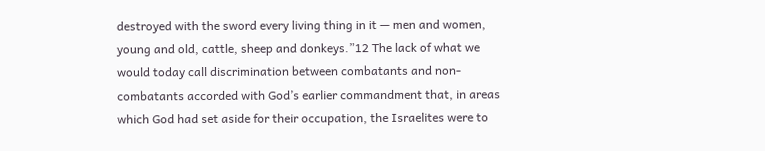destroyed with the sword every living thing in it — men and women, young and old, cattle, sheep and donkeys.”12 The lack of what we would today call discrimination between combatants and non-combatants accorded with God’s earlier commandment that, in areas which God had set aside for their occupation, the Israelites were to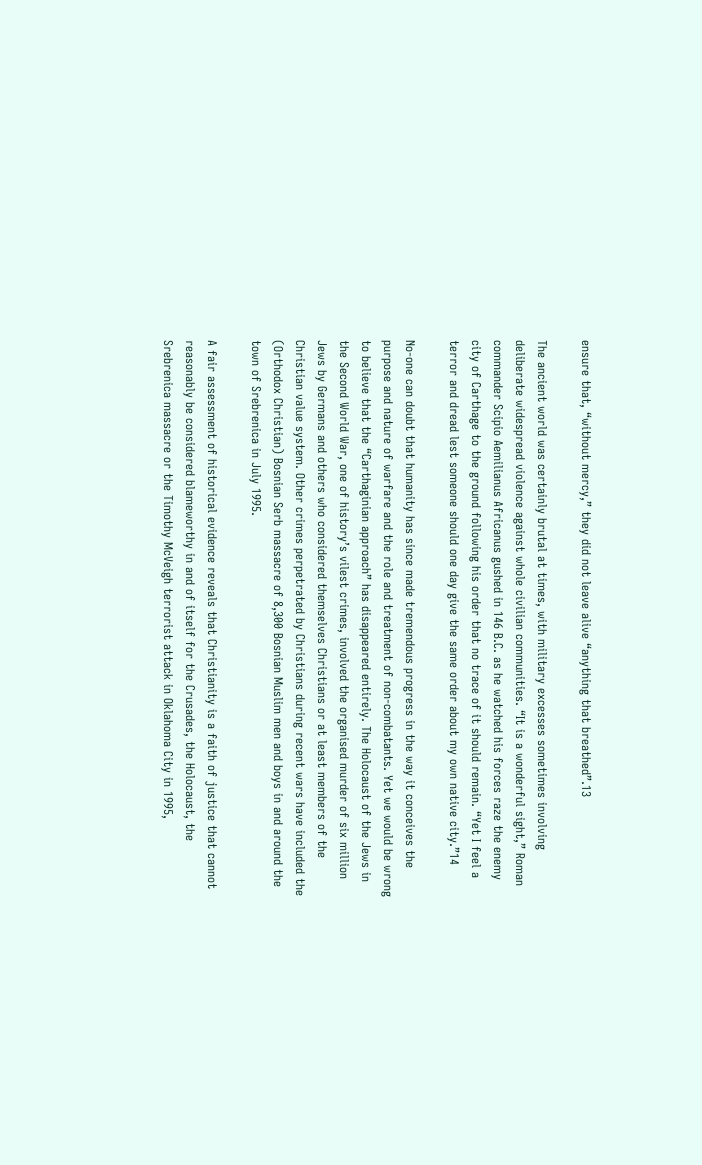ensure that, “without mercy,” they did not leave alive “anything that breathed”.13

The ancient world was certainly brutal at times, with military excesses sometimes involving deliberate widespread violence against whole civilian communities. “It is a wonderful sight,” Roman commander Scipio Aemilianus Africanus gushed in 146 B.C. as he watched his forces raze the enemy city of Carthage to the ground following his order that no trace of it should remain. “Yet I feel a terror and dread lest someone should one day give the same order about my own native city.”14

No-one can doubt that humanity has since made tremendous progress in the way it conceives the purpose and nature of warfare and the role and treatment of non-combatants. Yet we would be wrong to believe that the “Carthaginian approach” has disappeared entirely. The Holocaust of the Jews in the Second World War, one of history’s vilest crimes, involved the organised murder of six million Jews by Germans and others who considered themselves Christians or at least members of the Christian value system. Other crimes perpetrated by Christians during recent wars have included the (Orthodox Christian) Bosnian Serb massacre of 8,300 Bosnian Muslim men and boys in and around the town of Srebrenica in July 1995.

A fair assessment of historical evidence reveals that Christianity is a faith of justice that cannot reasonably be considered blameworthy in and of itself for the Crusades, the Holocaust, the Srebrenica massacre or the Timothy McVeigh terrorist attack in Oklahoma City in 1995,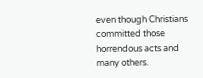even though Christians committed those horrendous acts and many others.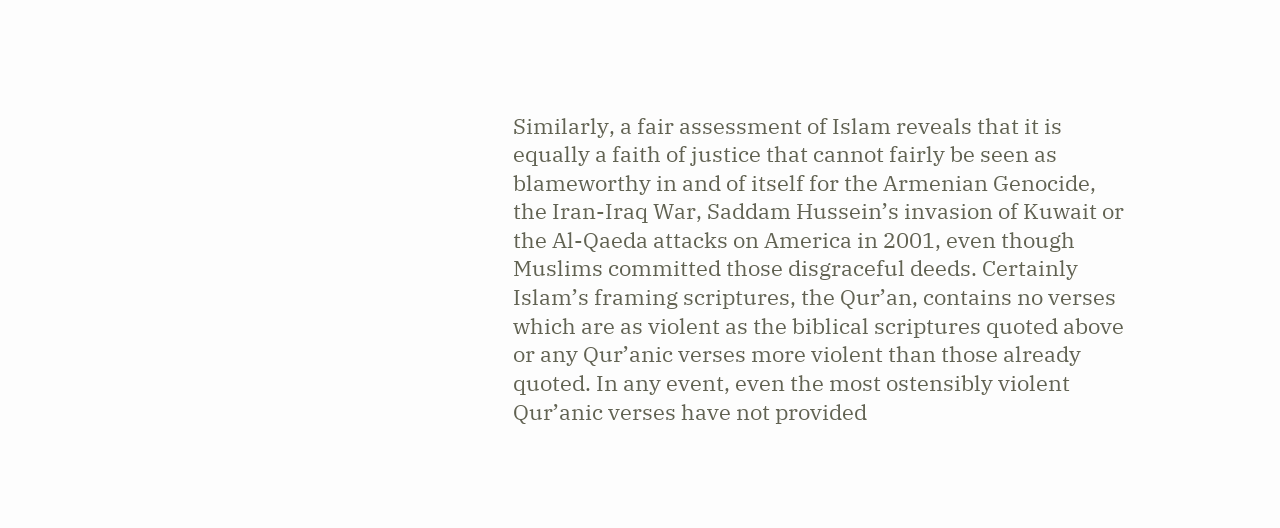Similarly, a fair assessment of Islam reveals that it is equally a faith of justice that cannot fairly be seen as blameworthy in and of itself for the Armenian Genocide, the Iran-Iraq War, Saddam Hussein’s invasion of Kuwait or the Al-Qaeda attacks on America in 2001, even though Muslims committed those disgraceful deeds. Certainly Islam’s framing scriptures, the Qur’an, contains no verses which are as violent as the biblical scriptures quoted above or any Qur’anic verses more violent than those already quoted. In any event, even the most ostensibly violent Qur’anic verses have not provided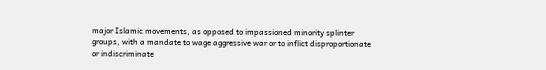major Islamic movements, as opposed to impassioned minority splinter groups, with a mandate to wage aggressive war or to inflict disproportionate or indiscriminate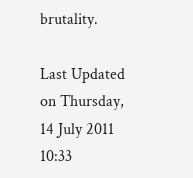brutality.

Last Updated on Thursday, 14 July 2011 10:33